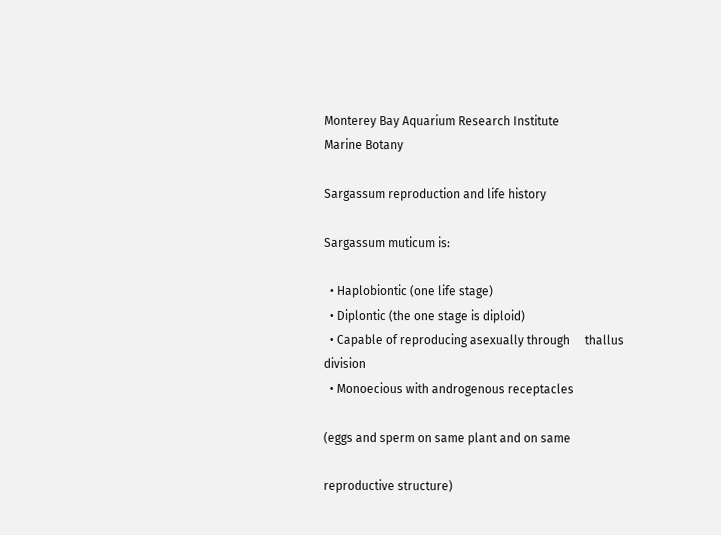Monterey Bay Aquarium Research Institute
Marine Botany

Sargassum reproduction and life history

Sargassum muticum is:

  • Haplobiontic (one life stage)
  • Diplontic (the one stage is diploid)
  • Capable of reproducing asexually through     thallus division
  • Monoecious with androgenous receptacles

(eggs and sperm on same plant and on same

reproductive structure)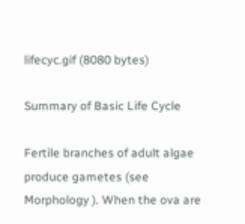lifecyc.gif (8080 bytes)

Summary of Basic Life Cycle

Fertile branches of adult algae produce gametes (see Morphology ). When the ova are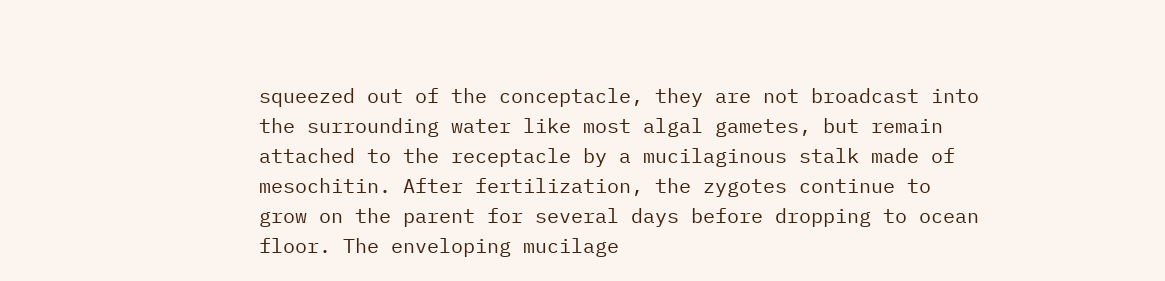squeezed out of the conceptacle, they are not broadcast into the surrounding water like most algal gametes, but remain attached to the receptacle by a mucilaginous stalk made of mesochitin. After fertilization, the zygotes continue to grow on the parent for several days before dropping to ocean floor. The enveloping mucilage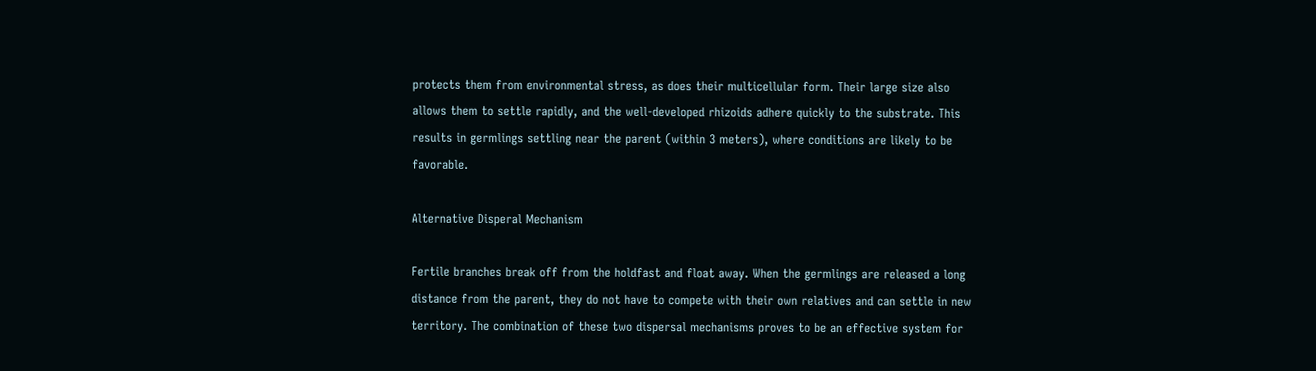protects them from environmental stress, as does their multicellular form. Their large size also allows them to settle rapidly, and the well-developed rhizoids adhere quickly to the substrate. This results in germlings settling near the parent (within 3 meters), where conditions are likely to be favorable.

Alternative Disperal Mechanism

Fertile branches break off from the holdfast and float away. When the germlings are released a long distance from the parent, they do not have to compete with their own relatives and can settle in new territory. The combination of these two dispersal mechanisms proves to be an effective system for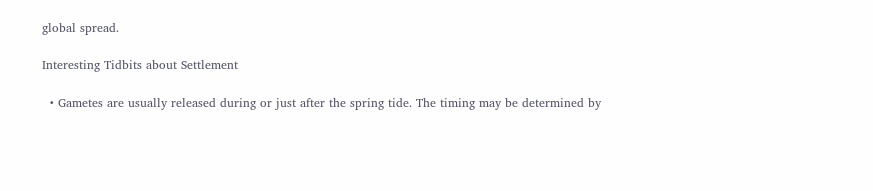global spread.

Interesting Tidbits about Settlement

  • Gametes are usually released during or just after the spring tide. The timing may be determined by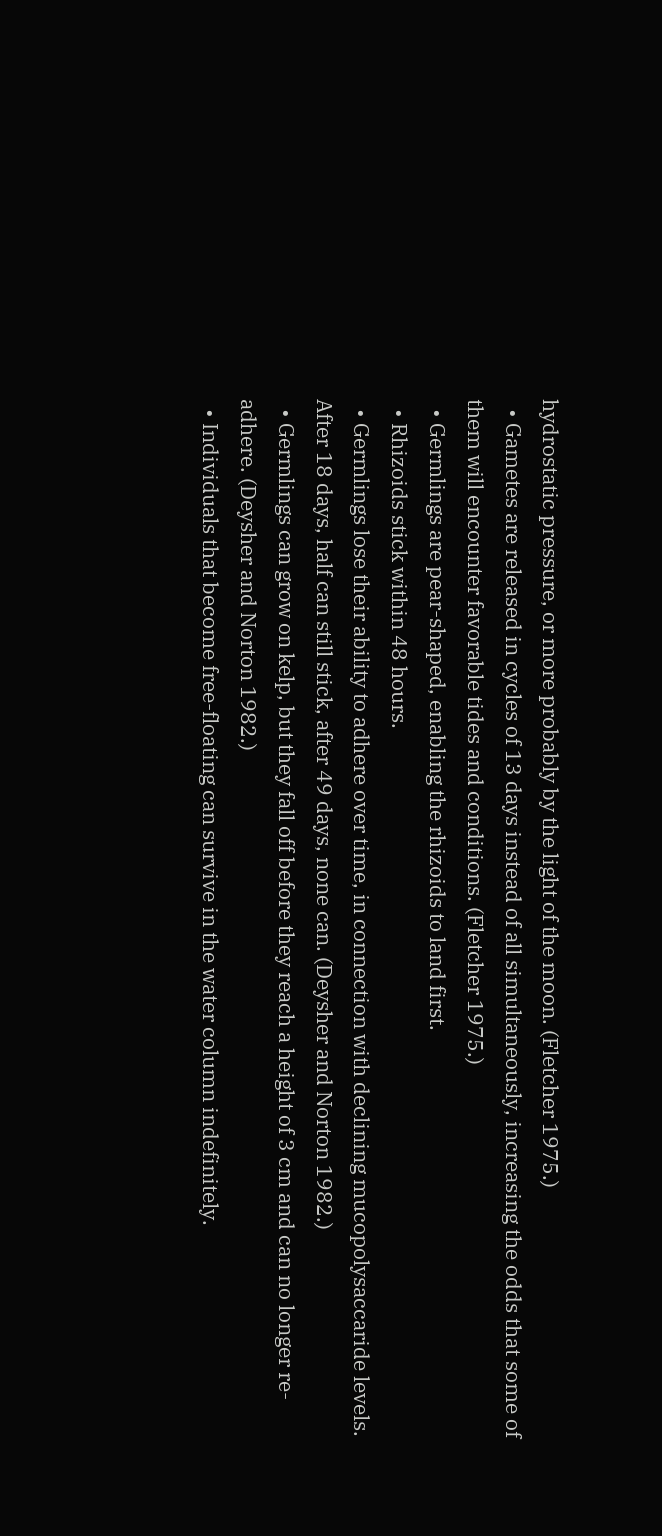hydrostatic pressure, or more probably by the light of the moon. (Fletcher 1975.)
  • Gametes are released in cycles of 13 days instead of all simultaneously, increasing the odds that some of them will encounter favorable tides and conditions. (Fletcher 1975.)
  • Germlings are pear-shaped, enabling the rhizoids to land first.
  • Rhizoids stick within 48 hours.
  • Germlings lose their ability to adhere over time, in connection with declining mucopolysaccaride levels. After 18 days, half can still stick, after 49 days, none can. (Deysher and Norton 1982.)
  • Germlings can grow on kelp, but they fall off before they reach a height of 3 cm and can no longer re-adhere. (Deysher and Norton 1982.)
  • Individuals that become free-floating can survive in the water column indefinitely.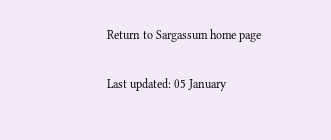Return to Sargassum home page

Last updated: 05 January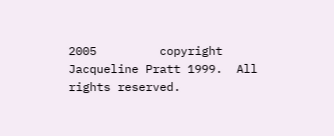2005         copyright Jacqueline Pratt 1999.  All rights reserved.